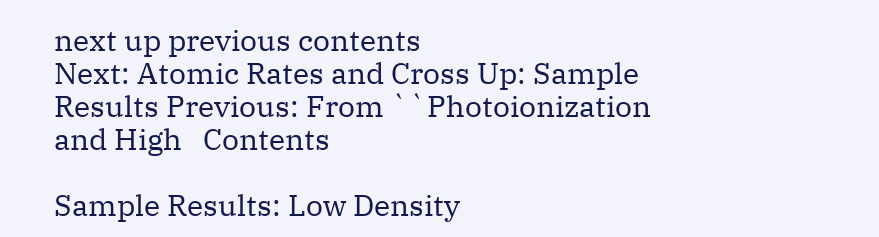next up previous contents
Next: Atomic Rates and Cross Up: Sample Results Previous: From ``Photoionization and High   Contents

Sample Results: Low Density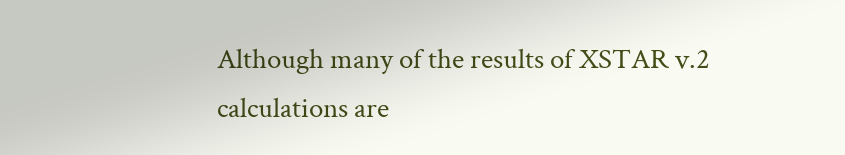Although many of the results of XSTAR v.2 calculations are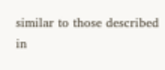similar to those described in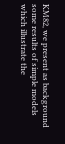KM82, we present as background some results of simple models which illustrate the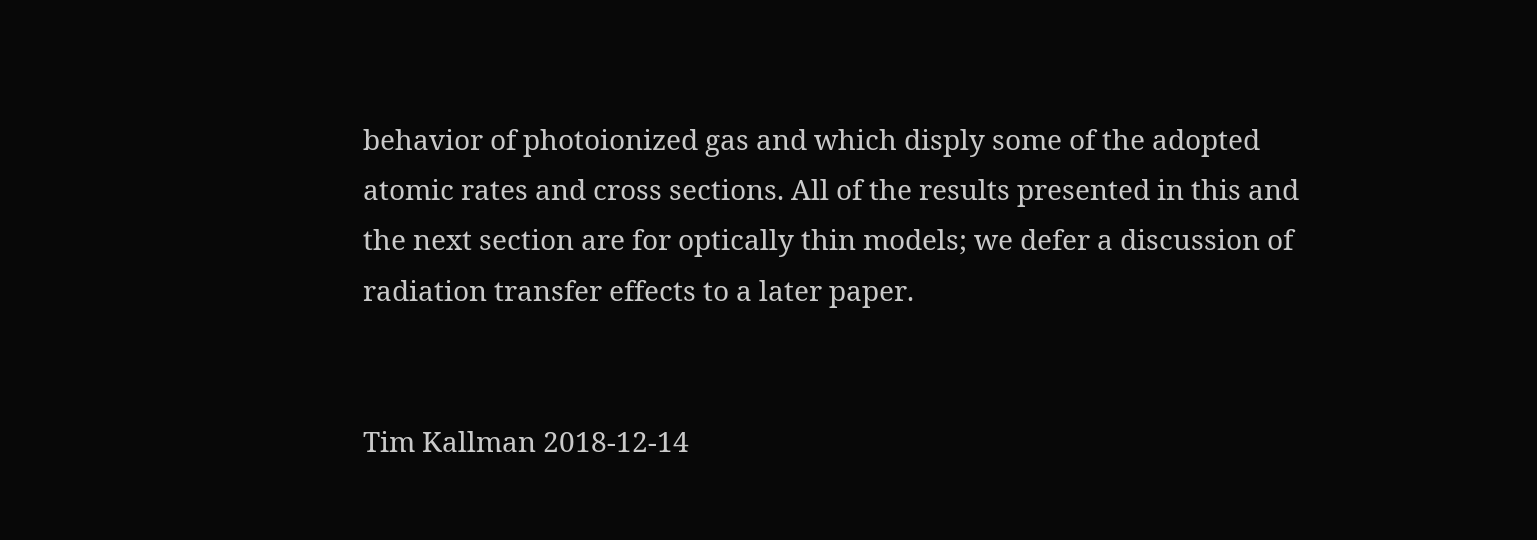behavior of photoionized gas and which disply some of the adopted atomic rates and cross sections. All of the results presented in this and the next section are for optically thin models; we defer a discussion of radiation transfer effects to a later paper.


Tim Kallman 2018-12-14